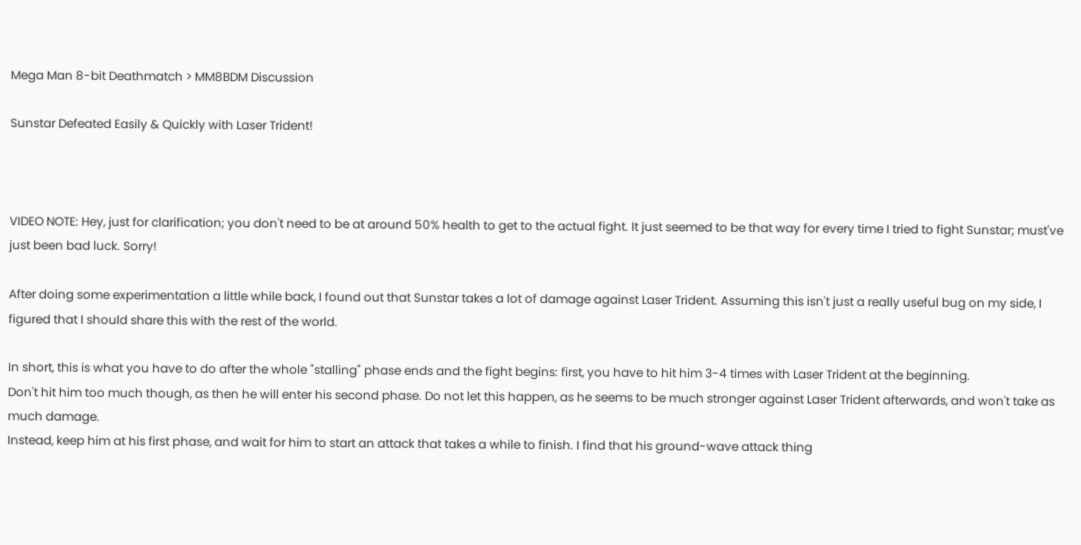Mega Man 8-bit Deathmatch > MM8BDM Discussion

Sunstar Defeated Easily & Quickly with Laser Trident!



VIDEO NOTE: Hey, just for clarification; you don't need to be at around 50% health to get to the actual fight. It just seemed to be that way for every time I tried to fight Sunstar; must've just been bad luck. Sorry!

After doing some experimentation a little while back, I found out that Sunstar takes a lot of damage against Laser Trident. Assuming this isn't just a really useful bug on my side, I figured that I should share this with the rest of the world.

In short, this is what you have to do after the whole "stalling" phase ends and the fight begins: first, you have to hit him 3-4 times with Laser Trident at the beginning.
Don't hit him too much though, as then he will enter his second phase. Do not let this happen, as he seems to be much stronger against Laser Trident afterwards, and won't take as much damage.
Instead, keep him at his first phase, and wait for him to start an attack that takes a while to finish. I find that his ground-wave attack thing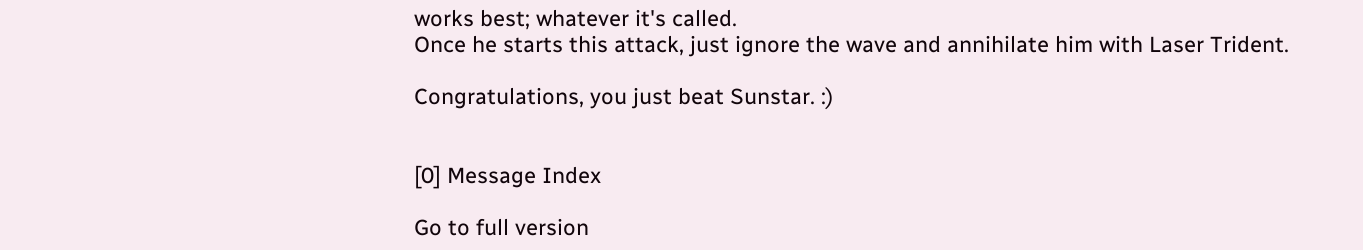works best; whatever it's called.
Once he starts this attack, just ignore the wave and annihilate him with Laser Trident.

Congratulations, you just beat Sunstar. :)


[0] Message Index

Go to full version